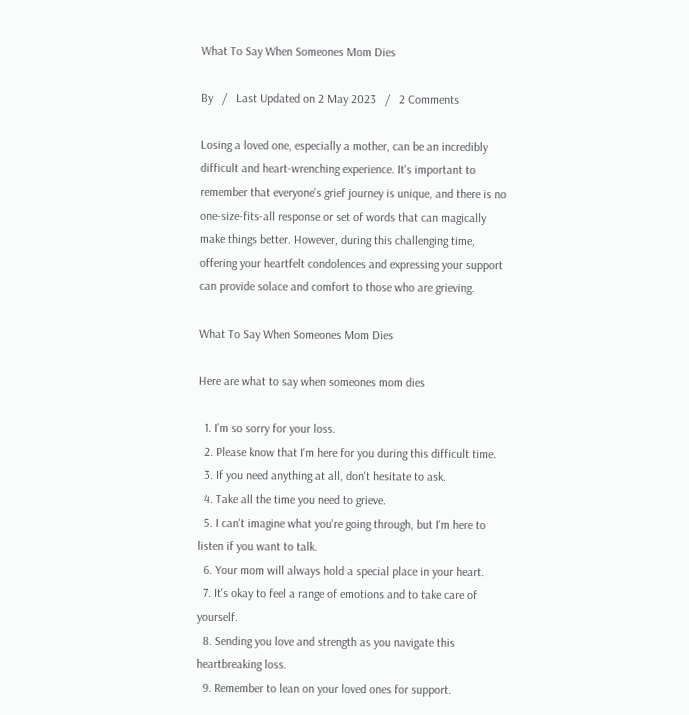What To Say When Someones Mom Dies

By   /   Last Updated on 2 May 2023   /   2 Comments

Losing a loved one, especially a mother, can be an incredibly difficult and heart-wrenching experience. It's important to remember that everyone's grief journey is unique, and there is no one-size-fits-all response or set of words that can magically make things better. However, during this challenging time, offering your heartfelt condolences and expressing your support can provide solace and comfort to those who are grieving.

What To Say When Someones Mom Dies

Here are what to say when someones mom dies

  1. I'm so sorry for your loss.
  2. Please know that I'm here for you during this difficult time.
  3. If you need anything at all, don't hesitate to ask.
  4. Take all the time you need to grieve.
  5. I can't imagine what you're going through, but I'm here to listen if you want to talk.
  6. Your mom will always hold a special place in your heart.
  7. It's okay to feel a range of emotions and to take care of yourself.
  8. Sending you love and strength as you navigate this heartbreaking loss.
  9. Remember to lean on your loved ones for support.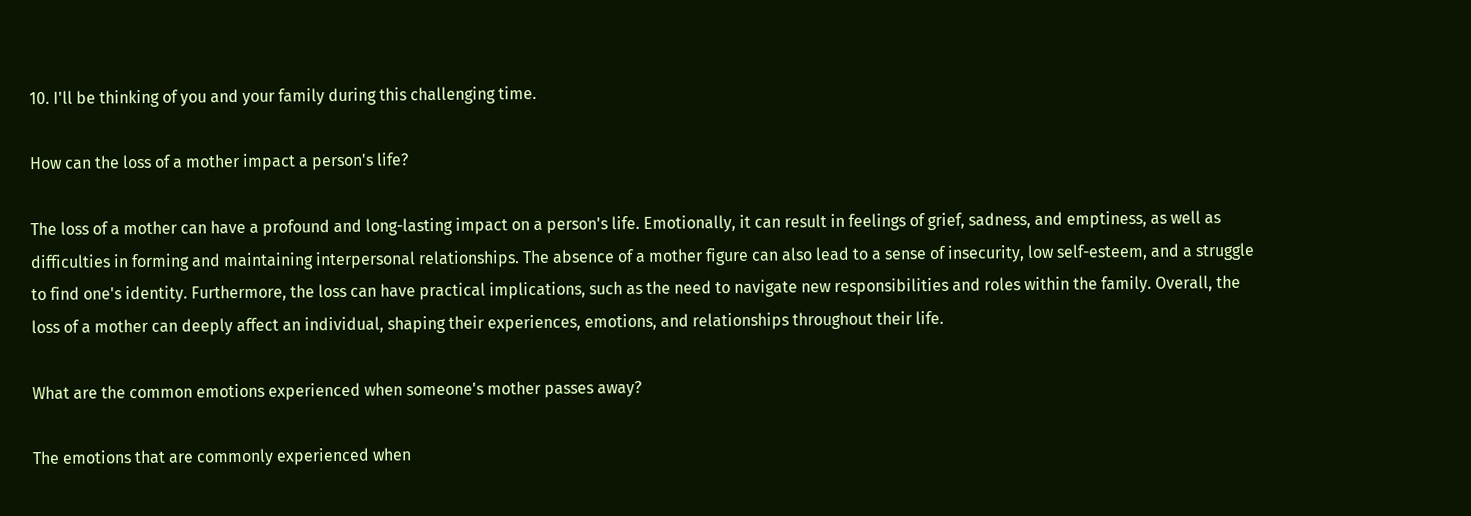10. I'll be thinking of you and your family during this challenging time.

How can the loss of a mother impact a person's life?

The loss of a mother can have a profound and long-lasting impact on a person's life. Emotionally, it can result in feelings of grief, sadness, and emptiness, as well as difficulties in forming and maintaining interpersonal relationships. The absence of a mother figure can also lead to a sense of insecurity, low self-esteem, and a struggle to find one's identity. Furthermore, the loss can have practical implications, such as the need to navigate new responsibilities and roles within the family. Overall, the loss of a mother can deeply affect an individual, shaping their experiences, emotions, and relationships throughout their life.

What are the common emotions experienced when someone's mother passes away?

The emotions that are commonly experienced when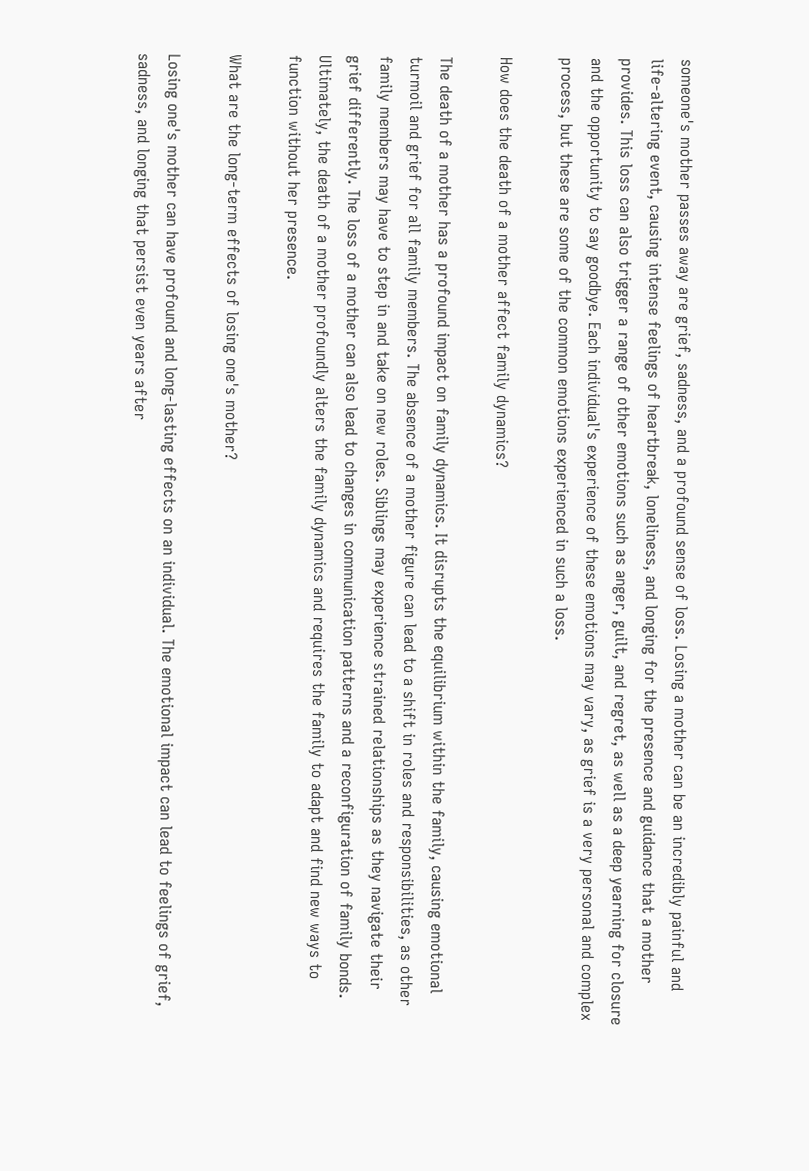someone's mother passes away are grief, sadness, and a profound sense of loss. Losing a mother can be an incredibly painful and life-altering event, causing intense feelings of heartbreak, loneliness, and longing for the presence and guidance that a mother provides. This loss can also trigger a range of other emotions such as anger, guilt, and regret, as well as a deep yearning for closure and the opportunity to say goodbye. Each individual's experience of these emotions may vary, as grief is a very personal and complex process, but these are some of the common emotions experienced in such a loss.

How does the death of a mother affect family dynamics?

The death of a mother has a profound impact on family dynamics. It disrupts the equilibrium within the family, causing emotional turmoil and grief for all family members. The absence of a mother figure can lead to a shift in roles and responsibilities, as other family members may have to step in and take on new roles. Siblings may experience strained relationships as they navigate their grief differently. The loss of a mother can also lead to changes in communication patterns and a reconfiguration of family bonds. Ultimately, the death of a mother profoundly alters the family dynamics and requires the family to adapt and find new ways to function without her presence.

What are the long-term effects of losing one's mother?

Losing one's mother can have profound and long-lasting effects on an individual. The emotional impact can lead to feelings of grief, sadness, and longing that persist even years after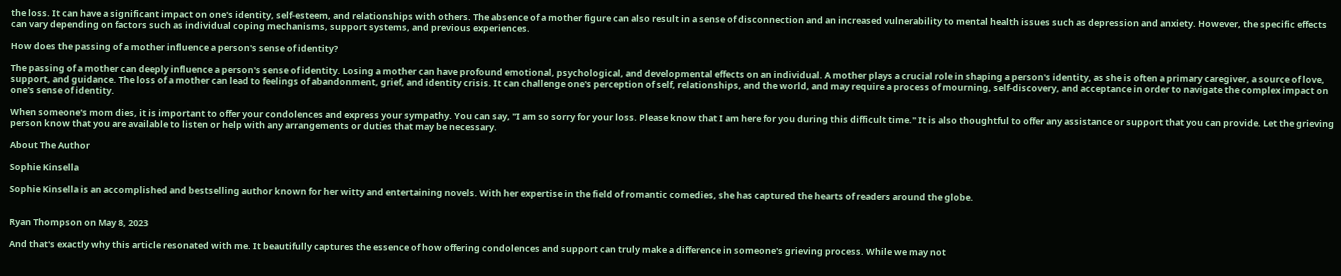the loss. It can have a significant impact on one's identity, self-esteem, and relationships with others. The absence of a mother figure can also result in a sense of disconnection and an increased vulnerability to mental health issues such as depression and anxiety. However, the specific effects can vary depending on factors such as individual coping mechanisms, support systems, and previous experiences.

How does the passing of a mother influence a person's sense of identity?

The passing of a mother can deeply influence a person's sense of identity. Losing a mother can have profound emotional, psychological, and developmental effects on an individual. A mother plays a crucial role in shaping a person's identity, as she is often a primary caregiver, a source of love, support, and guidance. The loss of a mother can lead to feelings of abandonment, grief, and identity crisis. It can challenge one's perception of self, relationships, and the world, and may require a process of mourning, self-discovery, and acceptance in order to navigate the complex impact on one's sense of identity.

When someone's mom dies, it is important to offer your condolences and express your sympathy. You can say, "I am so sorry for your loss. Please know that I am here for you during this difficult time." It is also thoughtful to offer any assistance or support that you can provide. Let the grieving person know that you are available to listen or help with any arrangements or duties that may be necessary.

About The Author

Sophie Kinsella

Sophie Kinsella is an accomplished and bestselling author known for her witty and entertaining novels. With her expertise in the field of romantic comedies, she has captured the hearts of readers around the globe.


Ryan Thompson on May 8, 2023

And that's exactly why this article resonated with me. It beautifully captures the essence of how offering condolences and support can truly make a difference in someone's grieving process. While we may not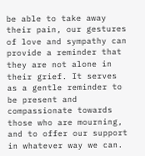be able to take away their pain, our gestures of love and sympathy can provide a reminder that they are not alone in their grief. It serves as a gentle reminder to be present and compassionate towards those who are mourning, and to offer our support in whatever way we can.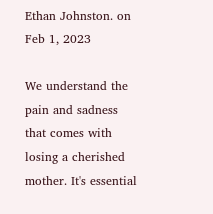Ethan Johnston. on Feb 1, 2023

We understand the pain and sadness that comes with losing a cherished mother. It's essential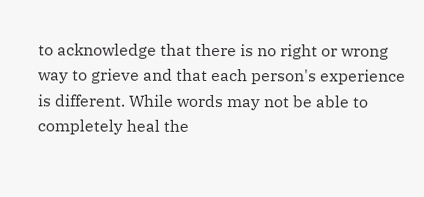to acknowledge that there is no right or wrong way to grieve and that each person's experience is different. While words may not be able to completely heal the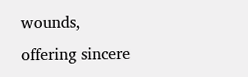wounds, offering sincere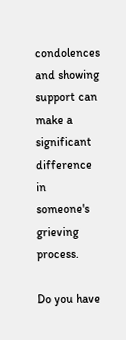condolences and showing support can make a significant difference in someone's grieving process.

Do you have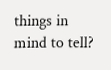things in mind to tell?